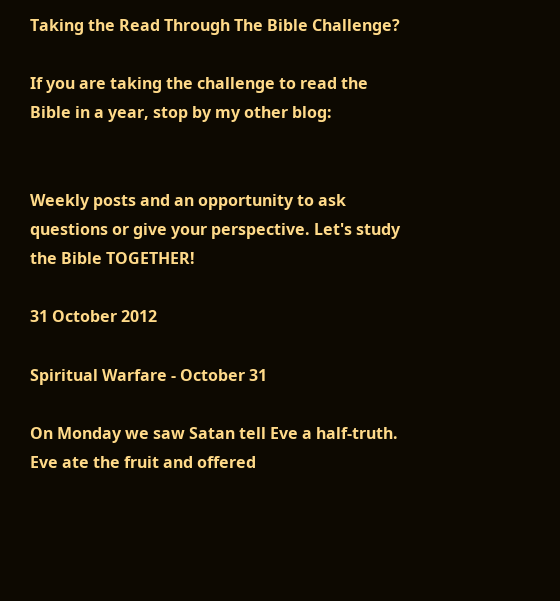Taking the Read Through The Bible Challenge?

If you are taking the challenge to read the Bible in a year, stop by my other blog:


Weekly posts and an opportunity to ask questions or give your perspective. Let's study the Bible TOGETHER!

31 October 2012

Spiritual Warfare - October 31

On Monday we saw Satan tell Eve a half-truth. Eve ate the fruit and offered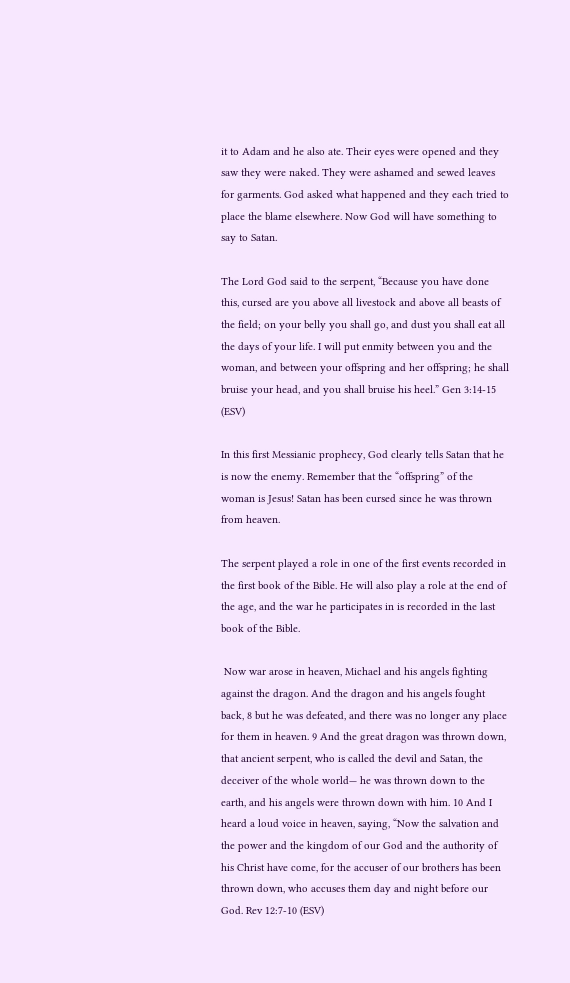it to Adam and he also ate. Their eyes were opened and they saw they were naked. They were ashamed and sewed leaves for garments. God asked what happened and they each tried to place the blame elsewhere. Now God will have something to say to Satan.

The Lord God said to the serpent, “Because you have done this, cursed are you above all livestock and above all beasts of the field; on your belly you shall go, and dust you shall eat all the days of your life. I will put enmity between you and the woman, and between your offspring and her offspring; he shall bruise your head, and you shall bruise his heel.” Gen 3:14-15 (ESV)

In this first Messianic prophecy, God clearly tells Satan that he is now the enemy. Remember that the “offspring” of the woman is Jesus! Satan has been cursed since he was thrown from heaven.

The serpent played a role in one of the first events recorded in the first book of the Bible. He will also play a role at the end of the age, and the war he participates in is recorded in the last book of the Bible.

 Now war arose in heaven, Michael and his angels fighting against the dragon. And the dragon and his angels fought back, 8 but he was defeated, and there was no longer any place for them in heaven. 9 And the great dragon was thrown down, that ancient serpent, who is called the devil and Satan, the deceiver of the whole world— he was thrown down to the earth, and his angels were thrown down with him. 10 And I heard a loud voice in heaven, saying, “Now the salvation and the power and the kingdom of our God and the authority of his Christ have come, for the accuser of our brothers has been thrown down, who accuses them day and night before our God. Rev 12:7-10 (ESV)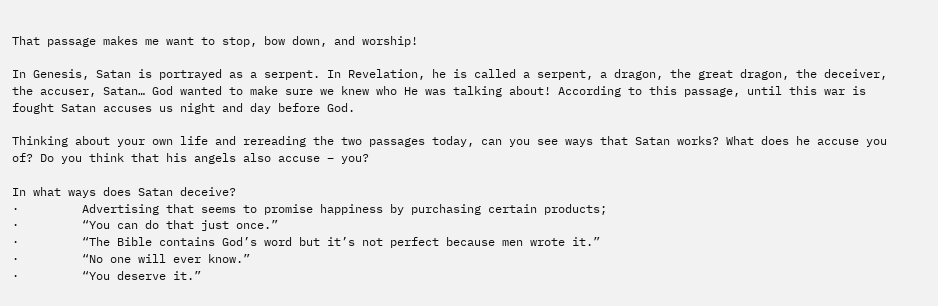That passage makes me want to stop, bow down, and worship!

In Genesis, Satan is portrayed as a serpent. In Revelation, he is called a serpent, a dragon, the great dragon, the deceiver, the accuser, Satan… God wanted to make sure we knew who He was talking about! According to this passage, until this war is fought Satan accuses us night and day before God.

Thinking about your own life and rereading the two passages today, can you see ways that Satan works? What does he accuse you of? Do you think that his angels also accuse – you?

In what ways does Satan deceive?
·         Advertising that seems to promise happiness by purchasing certain products;
·         “You can do that just once.”
·         “The Bible contains God’s word but it’s not perfect because men wrote it.”
·         “No one will ever know.”
·         “You deserve it.”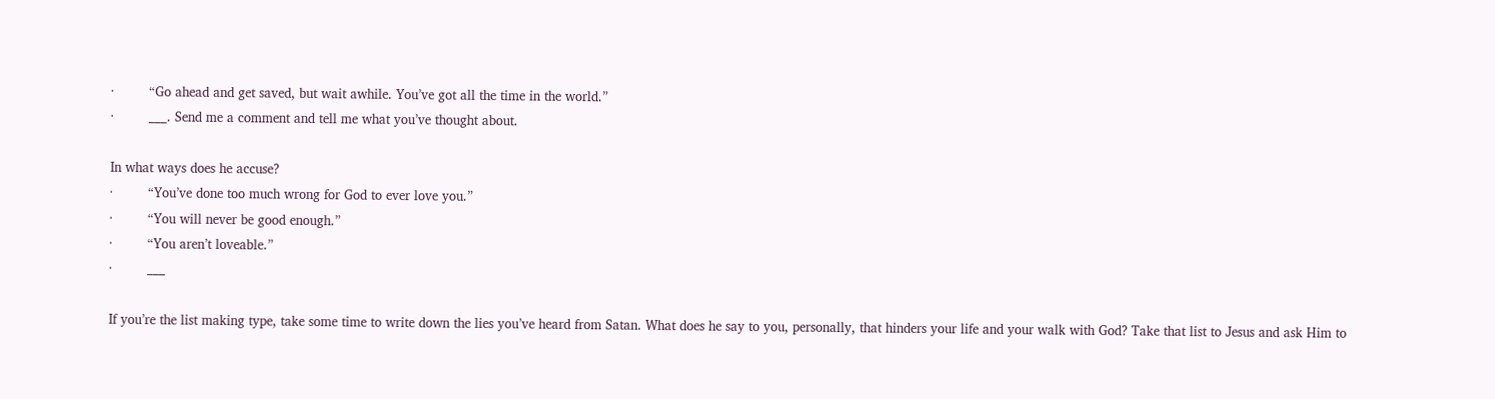·         “Go ahead and get saved, but wait awhile. You’ve got all the time in the world.”
·         ___. Send me a comment and tell me what you’ve thought about.

In what ways does he accuse?
·         “You’ve done too much wrong for God to ever love you.”
·         “You will never be good enough.”
·         “You aren’t loveable.”
·         ___

If you’re the list making type, take some time to write down the lies you’ve heard from Satan. What does he say to you, personally, that hinders your life and your walk with God? Take that list to Jesus and ask Him to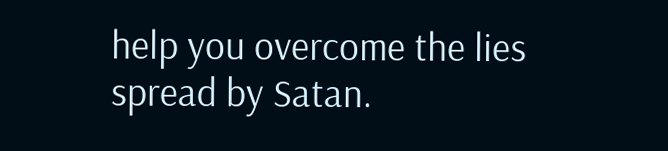help you overcome the lies spread by Satan.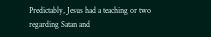Predictably, Jesus had a teaching or two regarding Satan and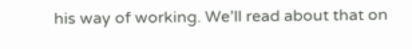his way of working. We’ll read about that on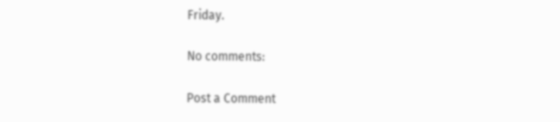Friday.

No comments:

Post a Comment